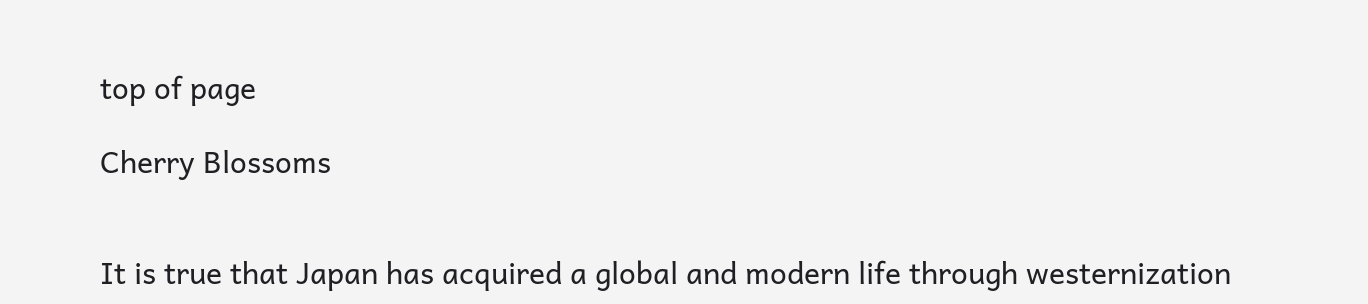top of page

Cherry Blossoms


It is true that Japan has acquired a global and modern life through westernization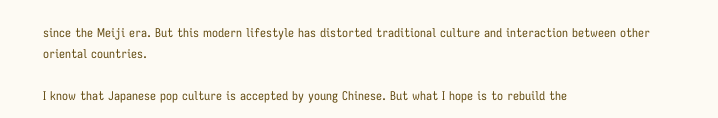since the Meiji era. But this modern lifestyle has distorted traditional culture and interaction between other oriental countries.

I know that Japanese pop culture is accepted by young Chinese. But what I hope is to rebuild the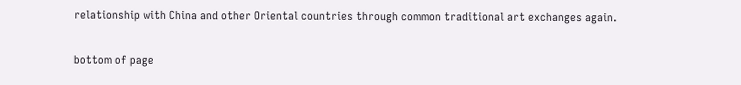relationship with China and other Oriental countries through common traditional art exchanges again.

bottom of page